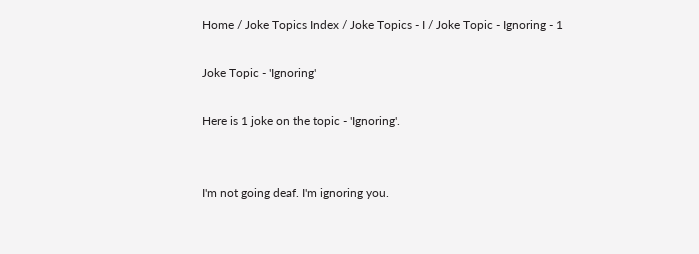Home / Joke Topics Index / Joke Topics - I / Joke Topic - Ignoring - 1

Joke Topic - 'Ignoring'

Here is 1 joke on the topic - 'Ignoring'.


I'm not going deaf. I'm ignoring you.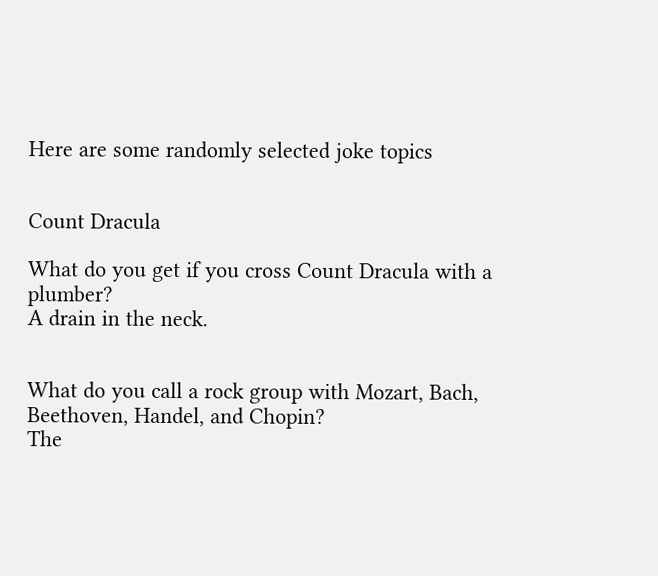Here are some randomly selected joke topics


Count Dracula

What do you get if you cross Count Dracula with a plumber?
A drain in the neck.


What do you call a rock group with Mozart, Bach, Beethoven, Handel, and Chopin?
The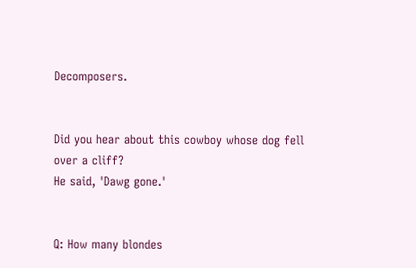Decomposers.


Did you hear about this cowboy whose dog fell over a cliff?
He said, 'Dawg gone.'


Q: How many blondes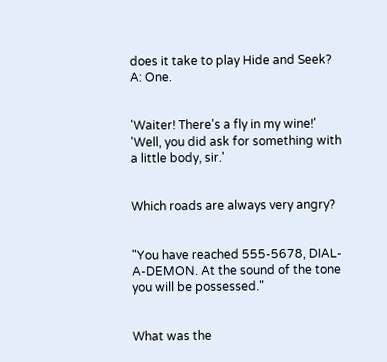does it take to play Hide and Seek?
A: One.


'Waiter! There's a fly in my wine!'
'Well, you did ask for something with a little body, sir.'


Which roads are always very angry?


"You have reached 555-5678, DIAL-A-DEMON. At the sound of the tone you will be possessed."


What was the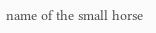name of the small horse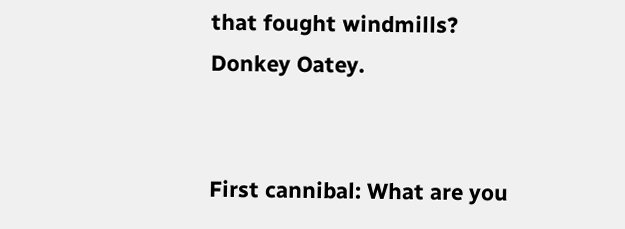that fought windmills?
Donkey Oatey.


First cannibal: What are you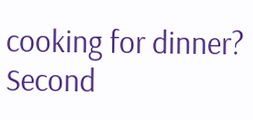cooking for dinner?
Second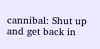cannibal: Shut up and get back in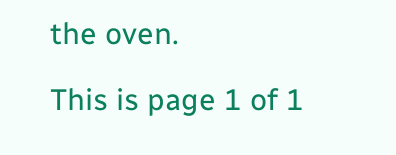the oven.

This is page 1 of 1